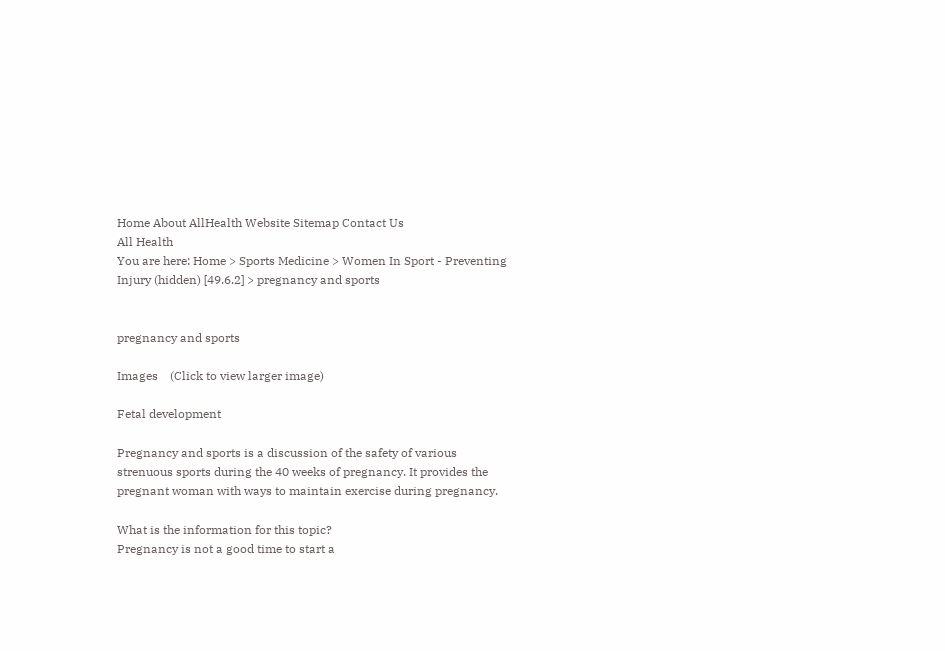Home About AllHealth Website Sitemap Contact Us
All Health
You are here: Home > Sports Medicine > Women In Sport - Preventing Injury (hidden) [49.6.2] > pregnancy and sports


pregnancy and sports

Images    (Click to view larger image)

Fetal development

Pregnancy and sports is a discussion of the safety of various strenuous sports during the 40 weeks of pregnancy. It provides the pregnant woman with ways to maintain exercise during pregnancy.

What is the information for this topic?
Pregnancy is not a good time to start a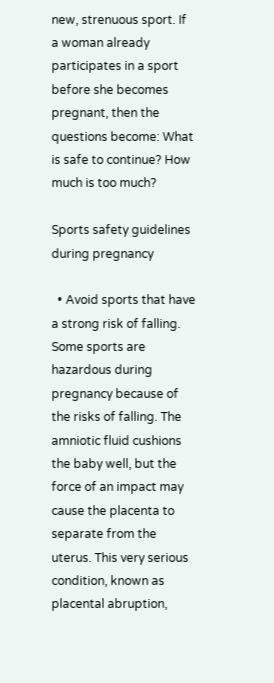new, strenuous sport. If a woman already participates in a sport before she becomes pregnant, then the questions become: What is safe to continue? How much is too much?

Sports safety guidelines during pregnancy

  • Avoid sports that have a strong risk of falling. Some sports are hazardous during pregnancy because of the risks of falling. The amniotic fluid cushions the baby well, but the force of an impact may cause the placenta to separate from the uterus. This very serious condition, known as placental abruption,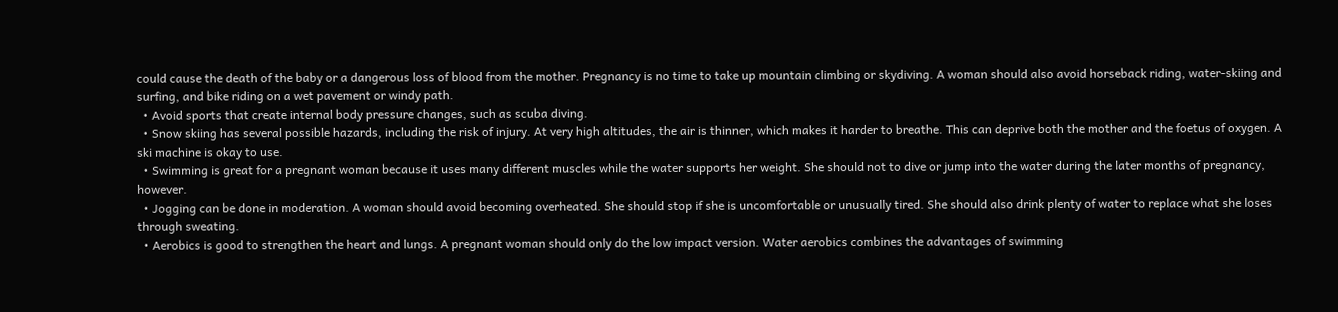could cause the death of the baby or a dangerous loss of blood from the mother. Pregnancy is no time to take up mountain climbing or skydiving. A woman should also avoid horseback riding, water-skiing and surfing, and bike riding on a wet pavement or windy path.
  • Avoid sports that create internal body pressure changes, such as scuba diving.
  • Snow skiing has several possible hazards, including the risk of injury. At very high altitudes, the air is thinner, which makes it harder to breathe. This can deprive both the mother and the foetus of oxygen. A ski machine is okay to use.
  • Swimming is great for a pregnant woman because it uses many different muscles while the water supports her weight. She should not to dive or jump into the water during the later months of pregnancy, however.
  • Jogging can be done in moderation. A woman should avoid becoming overheated. She should stop if she is uncomfortable or unusually tired. She should also drink plenty of water to replace what she loses through sweating.
  • Aerobics is good to strengthen the heart and lungs. A pregnant woman should only do the low impact version. Water aerobics combines the advantages of swimming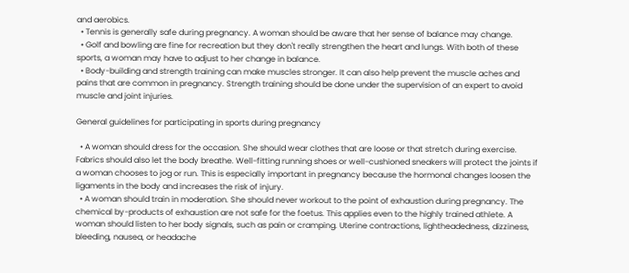and aerobics.
  • Tennis is generally safe during pregnancy. A woman should be aware that her sense of balance may change.
  • Golf and bowling are fine for recreation but they don't really strengthen the heart and lungs. With both of these sports, a woman may have to adjust to her change in balance.
  • Body-building and strength training can make muscles stronger. It can also help prevent the muscle aches and pains that are common in pregnancy. Strength training should be done under the supervision of an expert to avoid muscle and joint injuries.

General guidelines for participating in sports during pregnancy

  • A woman should dress for the occasion. She should wear clothes that are loose or that stretch during exercise. Fabrics should also let the body breathe. Well-fitting running shoes or well-cushioned sneakers will protect the joints if a woman chooses to jog or run. This is especially important in pregnancy because the hormonal changes loosen the ligaments in the body and increases the risk of injury.
  • A woman should train in moderation. She should never workout to the point of exhaustion during pregnancy. The chemical by-products of exhaustion are not safe for the foetus. This applies even to the highly trained athlete. A woman should listen to her body signals, such as pain or cramping. Uterine contractions, lightheadedness, dizziness, bleeding, nausea, or headache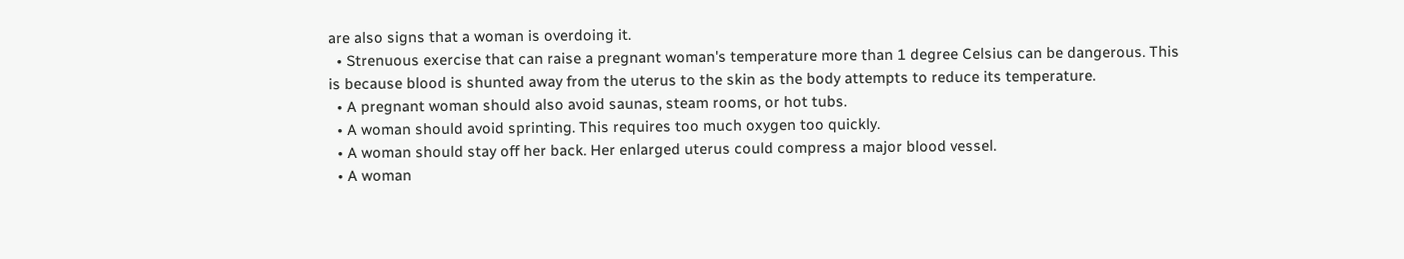are also signs that a woman is overdoing it.
  • Strenuous exercise that can raise a pregnant woman's temperature more than 1 degree Celsius can be dangerous. This is because blood is shunted away from the uterus to the skin as the body attempts to reduce its temperature.
  • A pregnant woman should also avoid saunas, steam rooms, or hot tubs.
  • A woman should avoid sprinting. This requires too much oxygen too quickly.
  • A woman should stay off her back. Her enlarged uterus could compress a major blood vessel.
  • A woman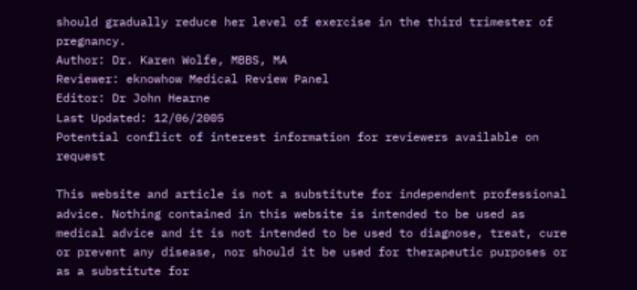should gradually reduce her level of exercise in the third trimester of pregnancy.
Author: Dr. Karen Wolfe, MBBS, MA
Reviewer: eknowhow Medical Review Panel
Editor: Dr John Hearne
Last Updated: 12/06/2005
Potential conflict of interest information for reviewers available on request

This website and article is not a substitute for independent professional advice. Nothing contained in this website is intended to be used as medical advice and it is not intended to be used to diagnose, treat, cure or prevent any disease, nor should it be used for therapeutic purposes or as a substitute for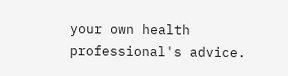your own health professional's advice.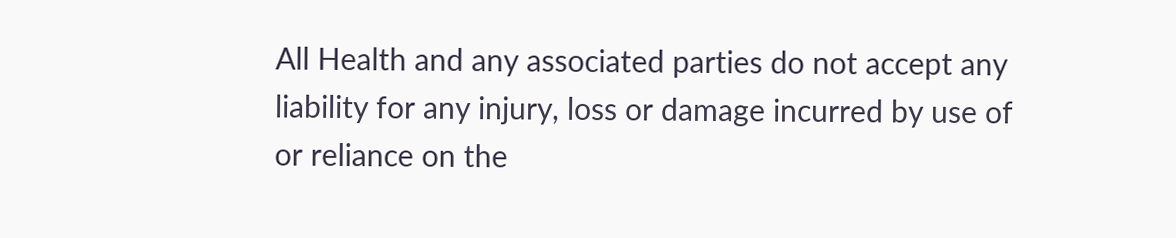All Health and any associated parties do not accept any liability for any injury, loss or damage incurred by use of or reliance on the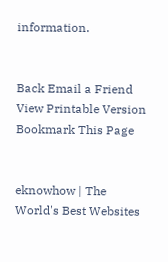information.


Back Email a Friend View Printable Version Bookmark This Page


eknowhow | The World's Best Websites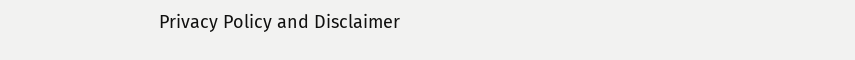Privacy Policy and Disclaimer